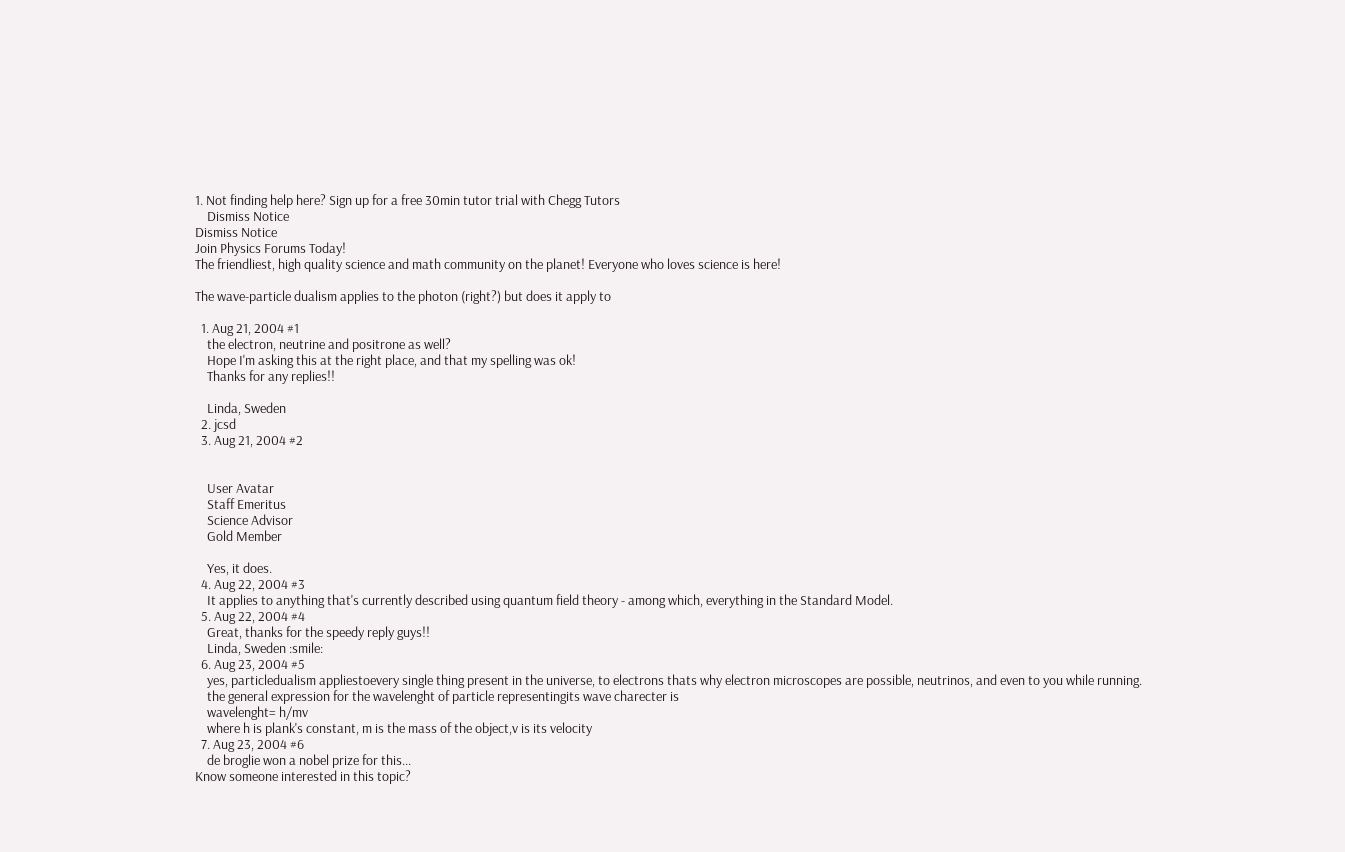1. Not finding help here? Sign up for a free 30min tutor trial with Chegg Tutors
    Dismiss Notice
Dismiss Notice
Join Physics Forums Today!
The friendliest, high quality science and math community on the planet! Everyone who loves science is here!

The wave-particle dualism applies to the photon (right?) but does it apply to

  1. Aug 21, 2004 #1
    the electron, neutrine and positrone as well?
    Hope I'm asking this at the right place, and that my spelling was ok!
    Thanks for any replies!!

    Linda, Sweden
  2. jcsd
  3. Aug 21, 2004 #2


    User Avatar
    Staff Emeritus
    Science Advisor
    Gold Member

    Yes, it does.
  4. Aug 22, 2004 #3
    It applies to anything that's currently described using quantum field theory - among which, everything in the Standard Model.
  5. Aug 22, 2004 #4
    Great, thanks for the speedy reply guys!!
    Linda, Sweden :smile:
  6. Aug 23, 2004 #5
    yes, particledualism appliestoevery single thing present in the universe, to electrons thats why electron microscopes are possible, neutrinos, and even to you while running.
    the general expression for the wavelenght of particle representingits wave charecter is
    wavelenght= h/mv
    where h is plank's constant, m is the mass of the object,v is its velocity
  7. Aug 23, 2004 #6
    de broglie won a nobel prize for this...
Know someone interested in this topic?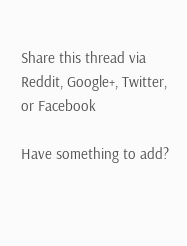Share this thread via Reddit, Google+, Twitter, or Facebook

Have something to add?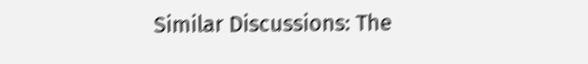Similar Discussions: The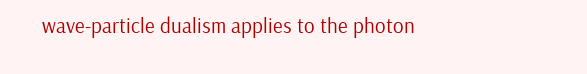wave-particle dualism applies to the photon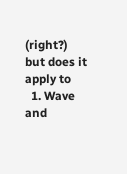(right?) but does it apply to
  1. Wave and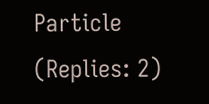Particle (Replies: 2)